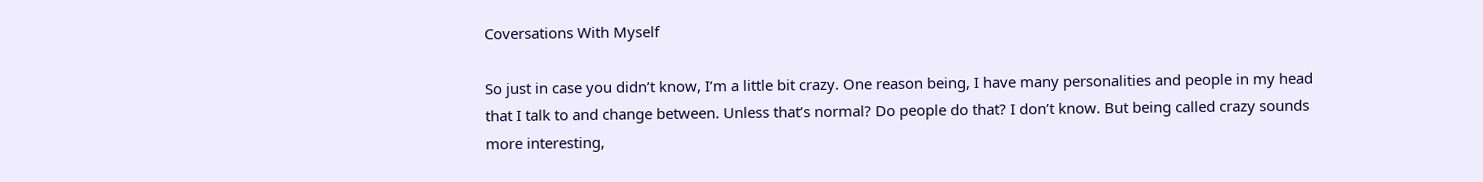Coversations With Myself

So just in case you didn’t know, I’m a little bit crazy. One reason being, I have many personalities and people in my head that I talk to and change between. Unless that’s normal? Do people do that? I don’t know. But being called crazy sounds more interesting,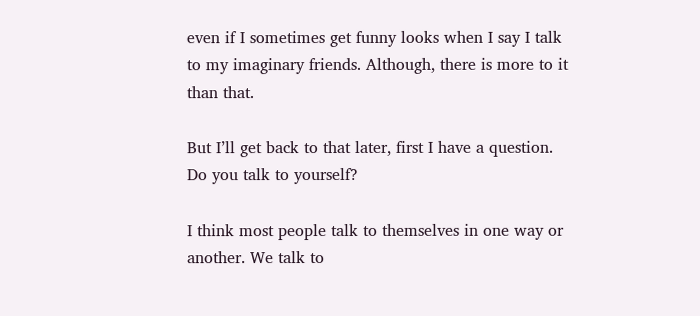even if I sometimes get funny looks when I say I talk to my imaginary friends. Although, there is more to it than that.

But I’ll get back to that later, first I have a question. Do you talk to yourself?

I think most people talk to themselves in one way or another. We talk to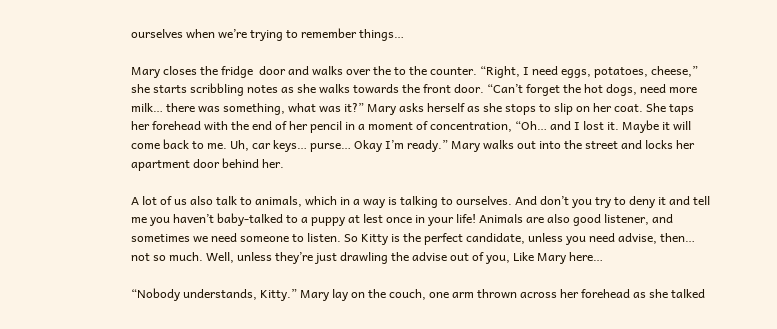ourselves when we’re trying to remember things…

Mary closes the fridge  door and walks over the to the counter. “Right, I need eggs, potatoes, cheese,” she starts scribbling notes as she walks towards the front door. “Can’t forget the hot dogs, need more milk… there was something, what was it?” Mary asks herself as she stops to slip on her coat. She taps her forehead with the end of her pencil in a moment of concentration, “Oh… and I lost it. Maybe it will come back to me. Uh, car keys… purse… Okay I’m ready.” Mary walks out into the street and locks her apartment door behind her.

A lot of us also talk to animals, which in a way is talking to ourselves. And don’t you try to deny it and tell me you haven’t baby-talked to a puppy at lest once in your life! Animals are also good listener, and sometimes we need someone to listen. So Kitty is the perfect candidate, unless you need advise, then… not so much. Well, unless they’re just drawling the advise out of you, Like Mary here…

“Nobody understands, Kitty.” Mary lay on the couch, one arm thrown across her forehead as she talked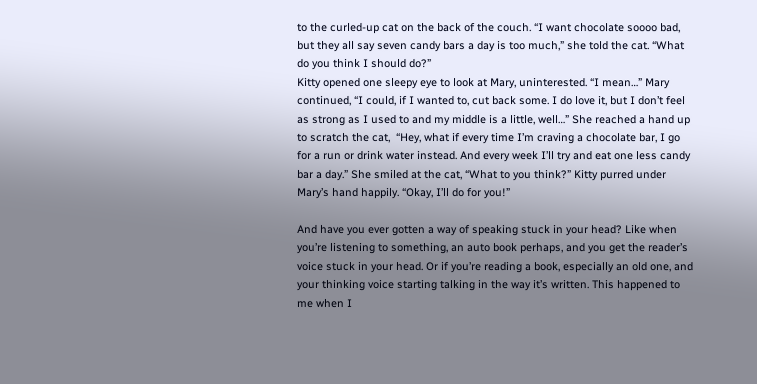to the curled-up cat on the back of the couch. “I want chocolate soooo bad, but they all say seven candy bars a day is too much,” she told the cat. “What do you think I should do?”
Kitty opened one sleepy eye to look at Mary, uninterested. “I mean…” Mary continued, “I could, if I wanted to, cut back some. I do love it, but I don’t feel as strong as I used to and my middle is a little, well…” She reached a hand up to scratch the cat,  “Hey, what if every time I’m craving a chocolate bar, I go for a run or drink water instead. And every week I’ll try and eat one less candy bar a day.” She smiled at the cat, “What to you think?” Kitty purred under Mary’s hand happily. “Okay, I’ll do for you!”

And have you ever gotten a way of speaking stuck in your head? Like when you’re listening to something, an auto book perhaps, and you get the reader’s voice stuck in your head. Or if you’re reading a book, especially an old one, and your thinking voice starting talking in the way it’s written. This happened to me when I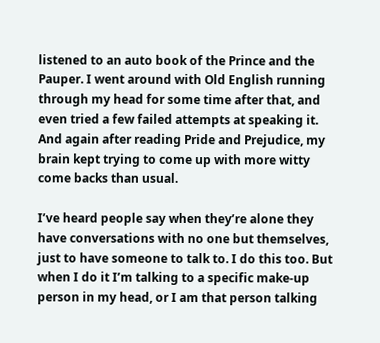listened to an auto book of the Prince and the Pauper. I went around with Old English running through my head for some time after that, and even tried a few failed attempts at speaking it. And again after reading Pride and Prejudice, my brain kept trying to come up with more witty come backs than usual.

I’ve heard people say when they’re alone they have conversations with no one but themselves, just to have someone to talk to. I do this too. But when I do it I’m talking to a specific make-up person in my head, or I am that person talking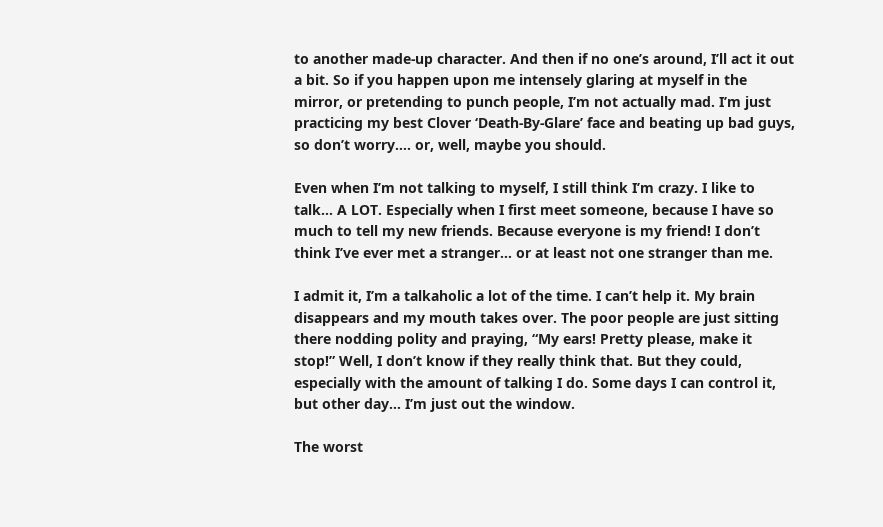to another made-up character. And then if no one’s around, I’ll act it out a bit. So if you happen upon me intensely glaring at myself in the mirror, or pretending to punch people, I’m not actually mad. I’m just practicing my best Clover ‘Death-By-Glare’ face and beating up bad guys, so don’t worry…. or, well, maybe you should.

Even when I’m not talking to myself, I still think I’m crazy. I like to talk… A LOT. Especially when I first meet someone, because I have so much to tell my new friends. Because everyone is my friend! I don’t think I’ve ever met a stranger… or at least not one stranger than me.

I admit it, I’m a talkaholic a lot of the time. I can’t help it. My brain disappears and my mouth takes over. The poor people are just sitting there nodding polity and praying, “My ears! Pretty please, make it stop!” Well, I don’t know if they really think that. But they could, especially with the amount of talking I do. Some days I can control it, but other day… I’m just out the window.

The worst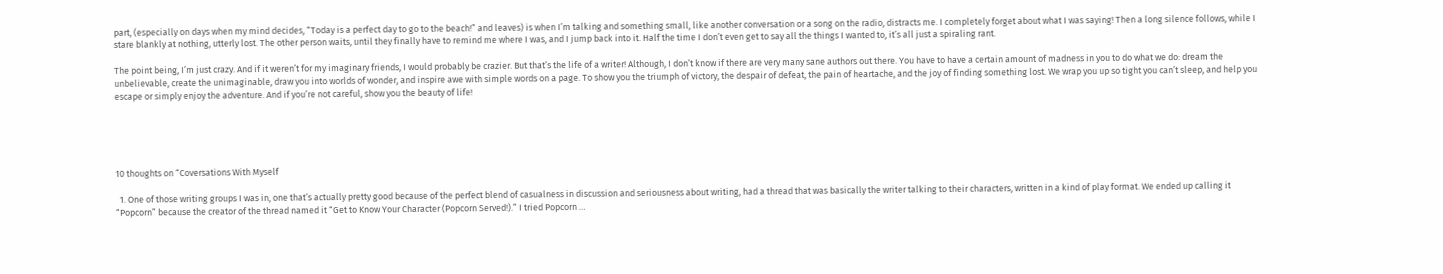part, (especially on days when my mind decides, “Today is a perfect day to go to the beach!” and leaves) is when I’m talking and something small, like another conversation or a song on the radio, distracts me. I completely forget about what I was saying! Then a long silence follows, while I stare blankly at nothing, utterly lost. The other person waits, until they finally have to remind me where I was, and I jump back into it. Half the time I don’t even get to say all the things I wanted to, it’s all just a spiraling rant.

The point being, I’m just crazy. And if it weren’t for my imaginary friends, I would probably be crazier. But that’s the life of a writer! Although, I don’t know if there are very many sane authors out there. You have to have a certain amount of madness in you to do what we do: dream the unbelievable, create the unimaginable, draw you into worlds of wonder, and inspire awe with simple words on a page. To show you the triumph of victory, the despair of defeat, the pain of heartache, and the joy of finding something lost. We wrap you up so tight you can’t sleep, and help you escape or simply enjoy the adventure. And if you’re not careful, show you the beauty of life!





10 thoughts on “Coversations With Myself

  1. One of those writing groups I was in, one that’s actually pretty good because of the perfect blend of casualness in discussion and seriousness about writing, had a thread that was basically the writer talking to their characters, written in a kind of play format. We ended up calling it “Popcorn” because the creator of the thread named it “Get to Know Your Character (Popcorn Served!).” I tried Popcorn …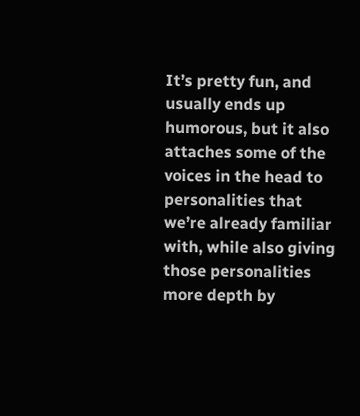It’s pretty fun, and usually ends up humorous, but it also attaches some of the voices in the head to personalities that we’re already familiar with, while also giving those personalities more depth by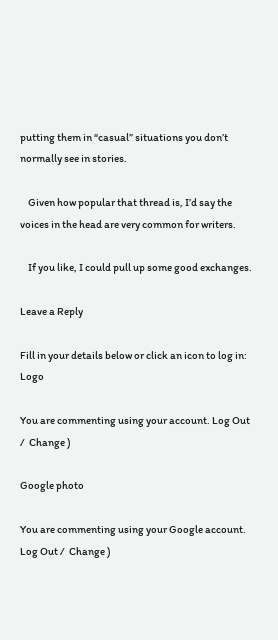putting them in “casual” situations you don’t normally see in stories.

    Given how popular that thread is, I’d say the voices in the head are very common for writers.

    If you like, I could pull up some good exchanges.

Leave a Reply

Fill in your details below or click an icon to log in: Logo

You are commenting using your account. Log Out /  Change )

Google photo

You are commenting using your Google account. Log Out /  Change )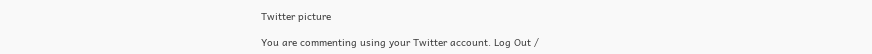Twitter picture

You are commenting using your Twitter account. Log Out /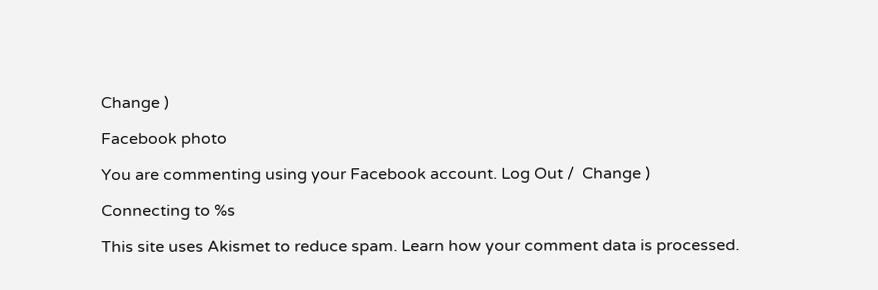Change )

Facebook photo

You are commenting using your Facebook account. Log Out /  Change )

Connecting to %s

This site uses Akismet to reduce spam. Learn how your comment data is processed.